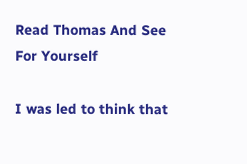Read Thomas And See For Yourself

I was led to think that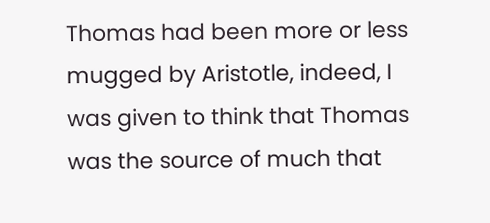Thomas had been more or less mugged by Aristotle, indeed, I was given to think that Thomas was the source of much that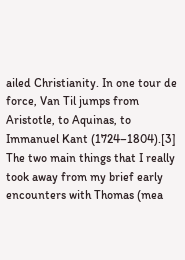ailed Christianity. In one tour de force, Van Til jumps from Aristotle, to Aquinas, to Immanuel Kant (1724–1804).[3] The two main things that I really took away from my brief early encounters with Thomas (mea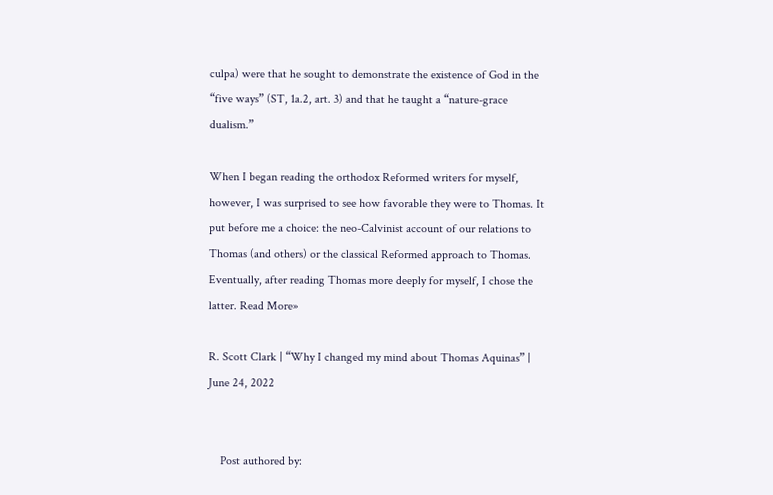culpa) were that he sought to demonstrate the existence of God in the “five ways” (ST, 1a.2, art. 3) and that he taught a “nature-grace dualism.”

When I began reading the orthodox Reformed writers for myself, however, I was surprised to see how favorable they were to Thomas. It put before me a choice: the neo-Calvinist account of our relations to Thomas (and others) or the classical Reformed approach to Thomas. Eventually, after reading Thomas more deeply for myself, I chose the latter. Read More»

R. Scott Clark | “Why I changed my mind about Thomas Aquinas” | June 24, 2022


    Post authored by: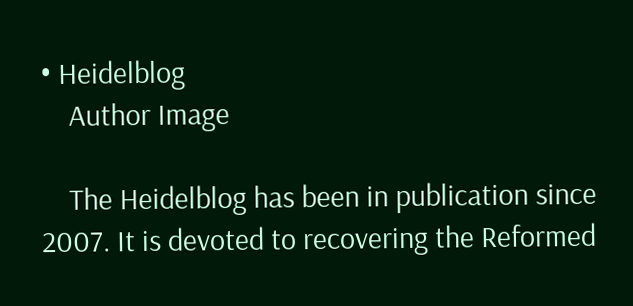• Heidelblog
    Author Image

    The Heidelblog has been in publication since 2007. It is devoted to recovering the Reformed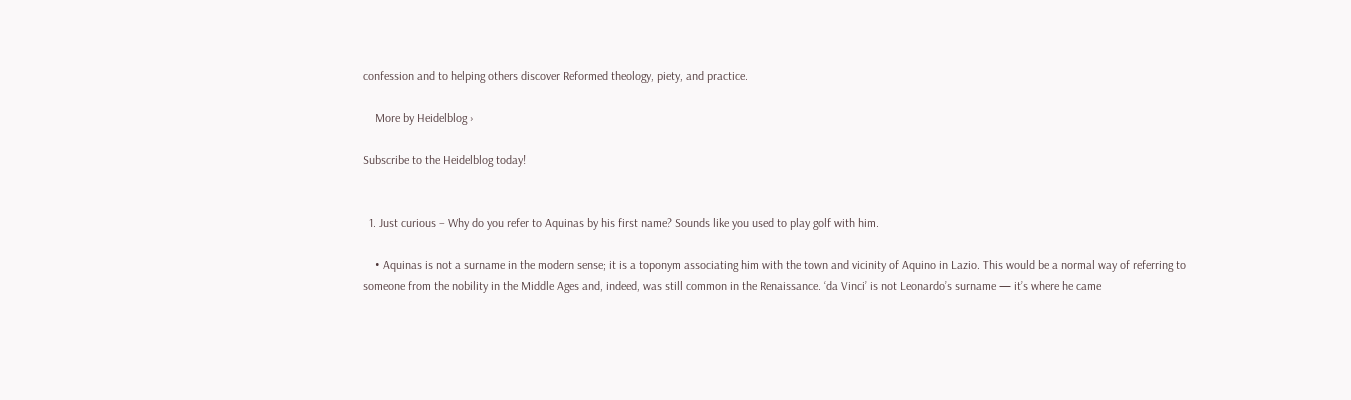confession and to helping others discover Reformed theology, piety, and practice.

    More by Heidelblog ›

Subscribe to the Heidelblog today!


  1. Just curious – Why do you refer to Aquinas by his first name? Sounds like you used to play golf with him.

    • Aquinas is not a surname in the modern sense; it is a toponym associating him with the town and vicinity of Aquino in Lazio. This would be a normal way of referring to someone from the nobility in the Middle Ages and, indeed, was still common in the Renaissance. ‘da Vinci’ is not Leonardo’s surname — it’s where he came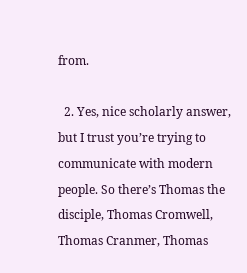from.

  2. Yes, nice scholarly answer, but I trust you’re trying to communicate with modern people. So there’s Thomas the disciple, Thomas Cromwell, Thomas Cranmer, Thomas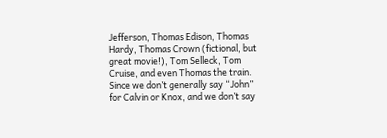Jefferson, Thomas Edison, Thomas Hardy, Thomas Crown (fictional, but great movie!), Tom Selleck, Tom Cruise, and even Thomas the train. Since we don’t generally say “John” for Calvin or Knox, and we don’t say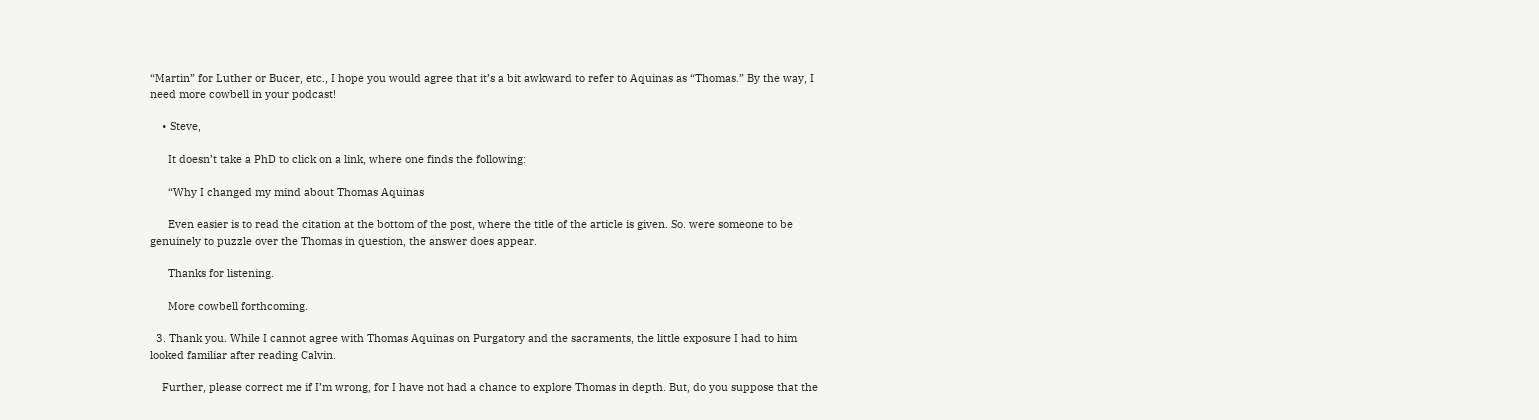“Martin” for Luther or Bucer, etc., I hope you would agree that it’s a bit awkward to refer to Aquinas as “Thomas.” By the way, I need more cowbell in your podcast!

    • Steve,

      It doesn’t take a PhD to click on a link, where one finds the following:

      “Why I changed my mind about Thomas Aquinas

      Even easier is to read the citation at the bottom of the post, where the title of the article is given. So. were someone to be genuinely to puzzle over the Thomas in question, the answer does appear.

      Thanks for listening.

      More cowbell forthcoming.

  3. Thank you. While I cannot agree with Thomas Aquinas on Purgatory and the sacraments, the little exposure I had to him looked familiar after reading Calvin.

    Further, please correct me if I’m wrong, for I have not had a chance to explore Thomas in depth. But, do you suppose that the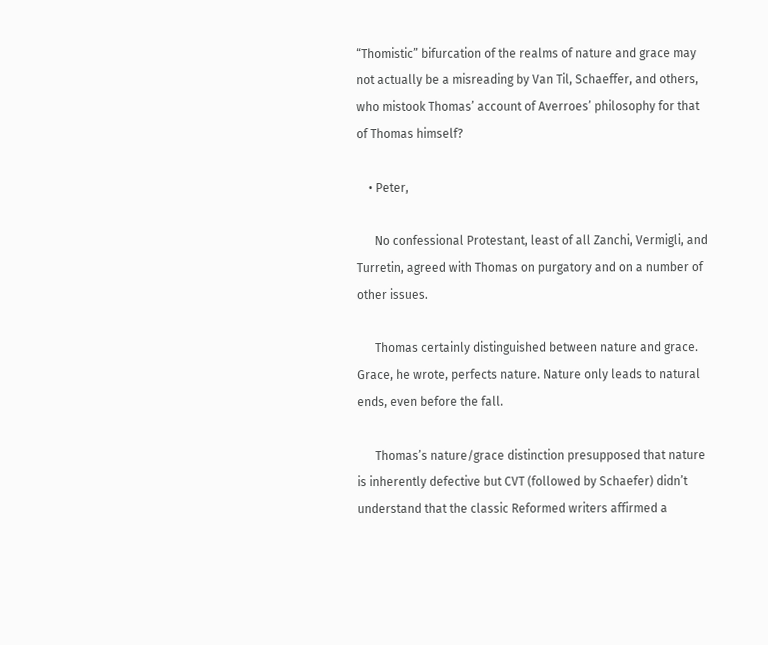“Thomistic” bifurcation of the realms of nature and grace may not actually be a misreading by Van Til, Schaeffer, and others, who mistook Thomas’ account of Averroes’ philosophy for that of Thomas himself?

    • Peter,

      No confessional Protestant, least of all Zanchi, Vermigli, and Turretin, agreed with Thomas on purgatory and on a number of other issues.

      Thomas certainly distinguished between nature and grace. Grace, he wrote, perfects nature. Nature only leads to natural ends, even before the fall.

      Thomas’s nature/grace distinction presupposed that nature is inherently defective but CVT (followed by Schaefer) didn’t understand that the classic Reformed writers affirmed a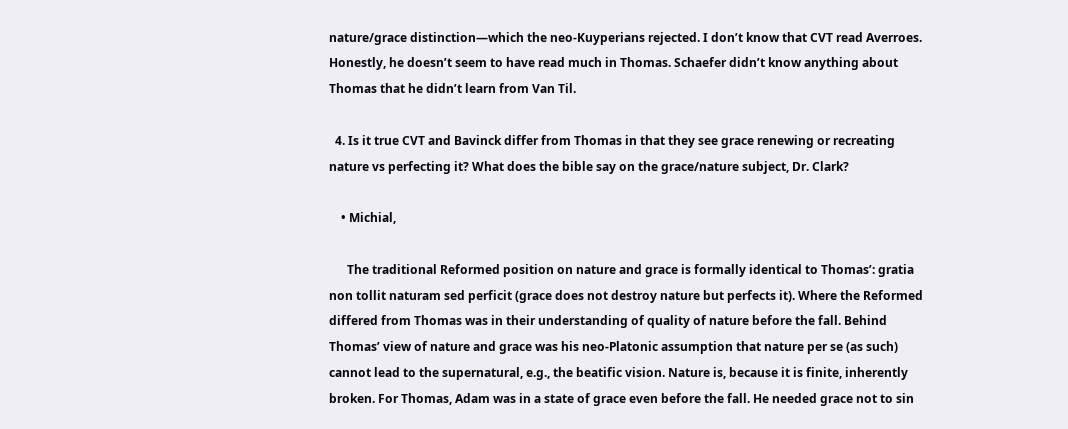nature/grace distinction—which the neo-Kuyperians rejected. I don’t know that CVT read Averroes. Honestly, he doesn’t seem to have read much in Thomas. Schaefer didn’t know anything about Thomas that he didn’t learn from Van Til.

  4. Is it true CVT and Bavinck differ from Thomas in that they see grace renewing or recreating nature vs perfecting it? What does the bible say on the grace/nature subject, Dr. Clark?

    • Michial,

      The traditional Reformed position on nature and grace is formally identical to Thomas’: gratia non tollit naturam sed perficit (grace does not destroy nature but perfects it). Where the Reformed differed from Thomas was in their understanding of quality of nature before the fall. Behind Thomas’ view of nature and grace was his neo-Platonic assumption that nature per se (as such) cannot lead to the supernatural, e.g., the beatific vision. Nature is, because it is finite, inherently broken. For Thomas, Adam was in a state of grace even before the fall. He needed grace not to sin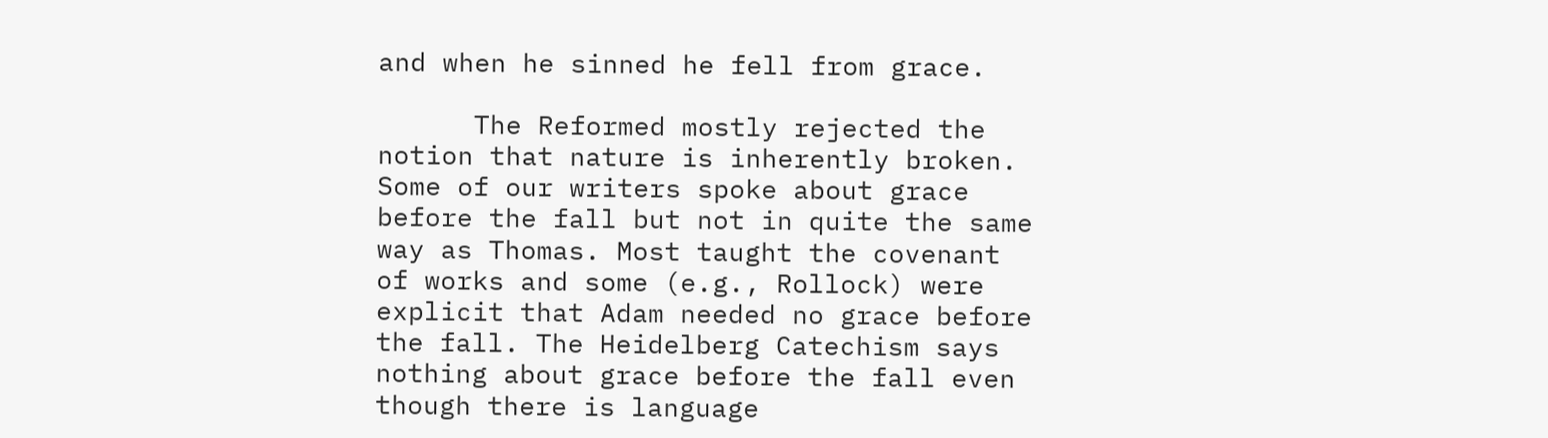and when he sinned he fell from grace.

      The Reformed mostly rejected the notion that nature is inherently broken. Some of our writers spoke about grace before the fall but not in quite the same way as Thomas. Most taught the covenant of works and some (e.g., Rollock) were explicit that Adam needed no grace before the fall. The Heidelberg Catechism says nothing about grace before the fall even though there is language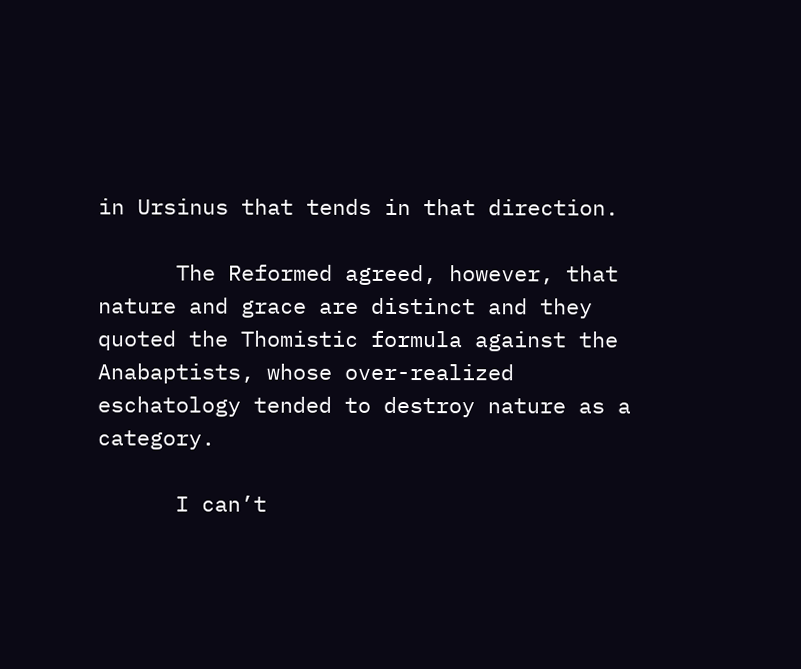in Ursinus that tends in that direction.

      The Reformed agreed, however, that nature and grace are distinct and they quoted the Thomistic formula against the Anabaptists, whose over-realized eschatology tended to destroy nature as a category.

      I can’t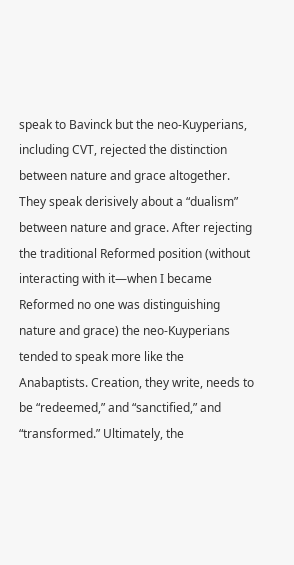speak to Bavinck but the neo-Kuyperians, including CVT, rejected the distinction between nature and grace altogether. They speak derisively about a “dualism” between nature and grace. After rejecting the traditional Reformed position (without interacting with it—when I became Reformed no one was distinguishing nature and grace) the neo-Kuyperians tended to speak more like the Anabaptists. Creation, they write, needs to be “redeemed,” and “sanctified,” and “transformed.” Ultimately, the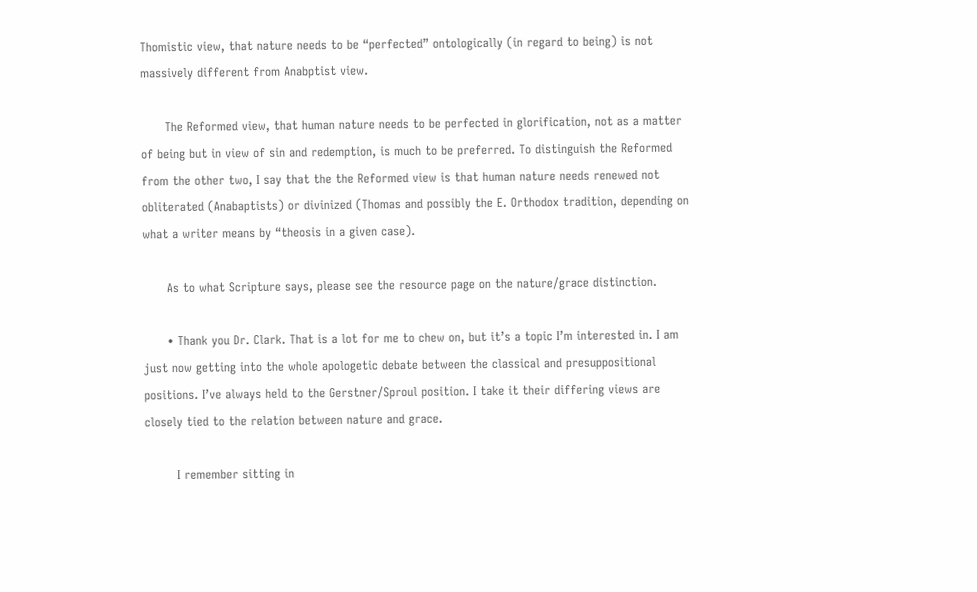Thomistic view, that nature needs to be “perfected” ontologically (in regard to being) is not massively different from Anabptist view.

      The Reformed view, that human nature needs to be perfected in glorification, not as a matter of being but in view of sin and redemption, is much to be preferred. To distinguish the Reformed from the other two, I say that the the Reformed view is that human nature needs renewed not obliterated (Anabaptists) or divinized (Thomas and possibly the E. Orthodox tradition, depending on what a writer means by “theosis in a given case).

      As to what Scripture says, please see the resource page on the nature/grace distinction.

      • Thank you Dr. Clark. That is a lot for me to chew on, but it’s a topic I’m interested in. I am just now getting into the whole apologetic debate between the classical and presuppositional positions. I’ve always held to the Gerstner/Sproul position. I take it their differing views are closely tied to the relation between nature and grace.

        I remember sitting in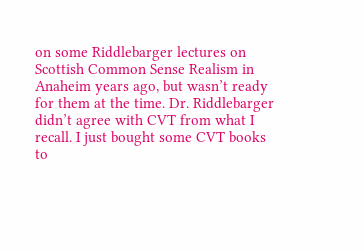on some Riddlebarger lectures on Scottish Common Sense Realism in Anaheim years ago, but wasn’t ready for them at the time. Dr. Riddlebarger didn’t agree with CVT from what I recall. I just bought some CVT books to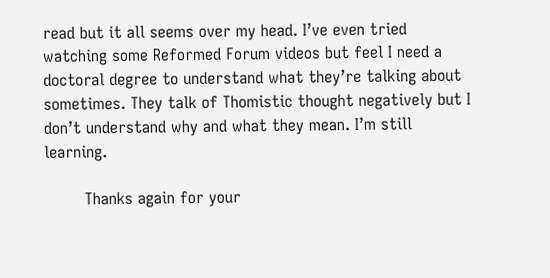read but it all seems over my head. I’ve even tried watching some Reformed Forum videos but feel I need a doctoral degree to understand what they’re talking about sometimes. They talk of Thomistic thought negatively but I don’t understand why and what they mean. I’m still learning.

        Thanks again for your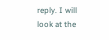reply. I will look at the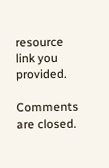resource link you provided.

Comments are closed.